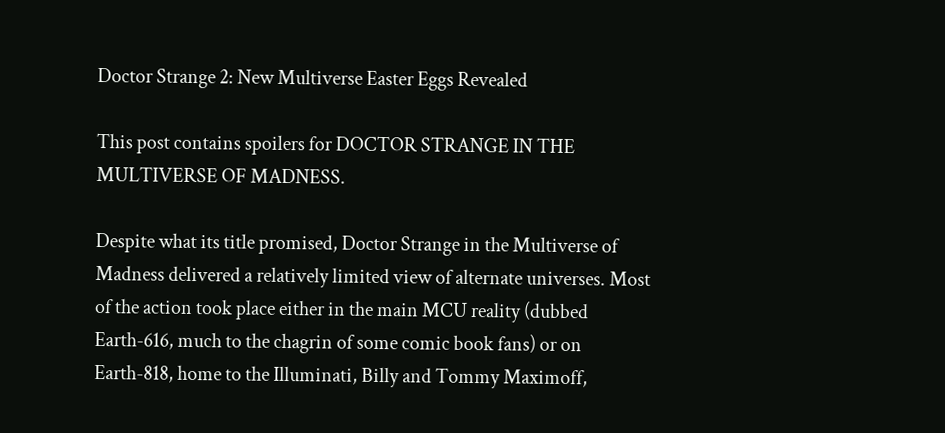Doctor Strange 2: New Multiverse Easter Eggs Revealed

This post contains spoilers for DOCTOR STRANGE IN THE MULTIVERSE OF MADNESS.

Despite what its title promised, Doctor Strange in the Multiverse of Madness delivered a relatively limited view of alternate universes. Most of the action took place either in the main MCU reality (dubbed Earth-616, much to the chagrin of some comic book fans) or on Earth-818, home to the Illuminati, Billy and Tommy Maximoff,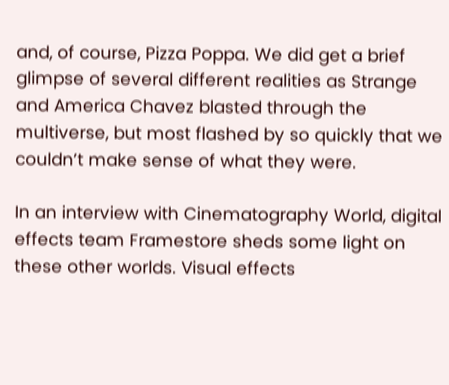and, of course, Pizza Poppa. We did get a brief glimpse of several different realities as Strange and America Chavez blasted through the multiverse, but most flashed by so quickly that we couldn’t make sense of what they were.

In an interview with Cinematography World, digital effects team Framestore sheds some light on these other worlds. Visual effects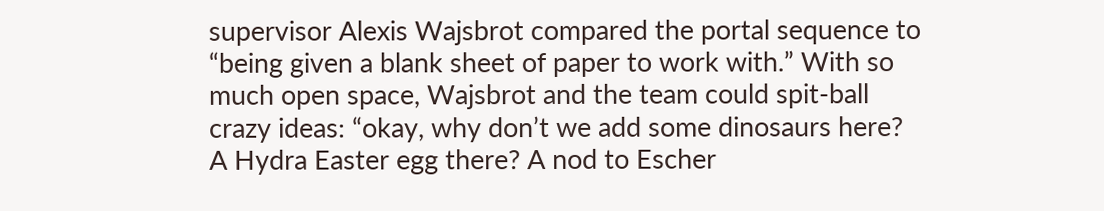supervisor Alexis Wajsbrot compared the portal sequence to “being given a blank sheet of paper to work with.” With so much open space, Wajsbrot and the team could spit-ball crazy ideas: “okay, why don’t we add some dinosaurs here? A Hydra Easter egg there? A nod to Escher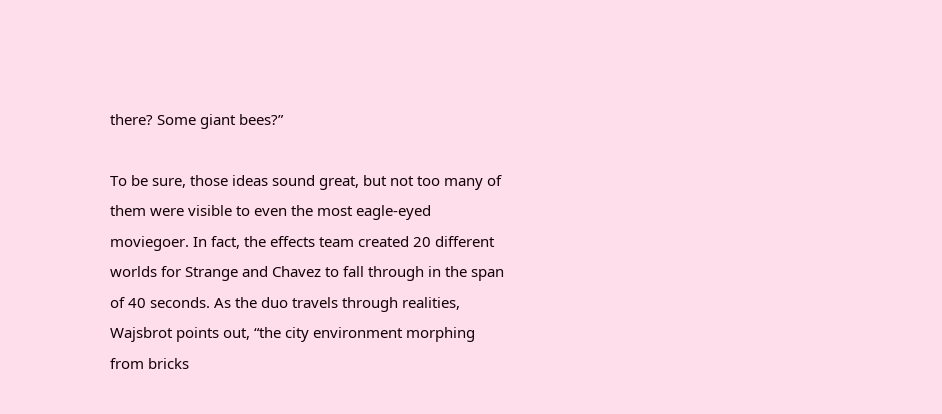there? Some giant bees?”

To be sure, those ideas sound great, but not too many of them were visible to even the most eagle-eyed moviegoer. In fact, the effects team created 20 different worlds for Strange and Chavez to fall through in the span of 40 seconds. As the duo travels through realities, Wajsbrot points out, “the city environment morphing from bricks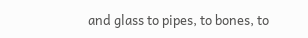and glass to pipes, to bones, to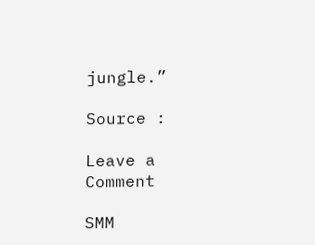jungle.”

Source :

Leave a Comment

SMM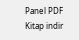Panel PDF Kitap indir